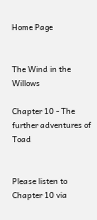Home Page


The Wind in the Willows

Chapter 10 - The further adventures of Toad


Please listen to Chapter 10 via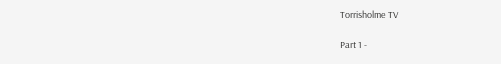Torrisholme TV

Part 1 -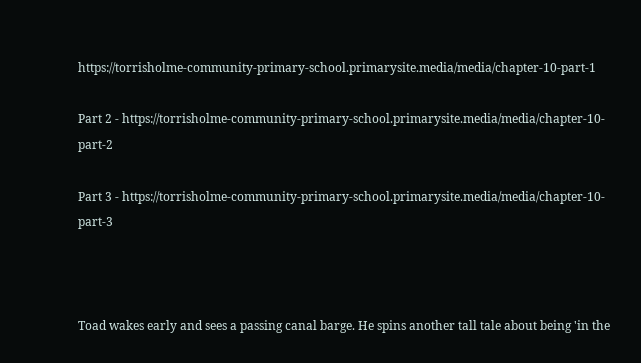https://torrisholme-community-primary-school.primarysite.media/media/chapter-10-part-1

Part 2 - https://torrisholme-community-primary-school.primarysite.media/media/chapter-10-part-2

Part 3 - https://torrisholme-community-primary-school.primarysite.media/media/chapter-10-part-3



Toad wakes early and sees a passing canal barge. He spins another tall tale about being 'in the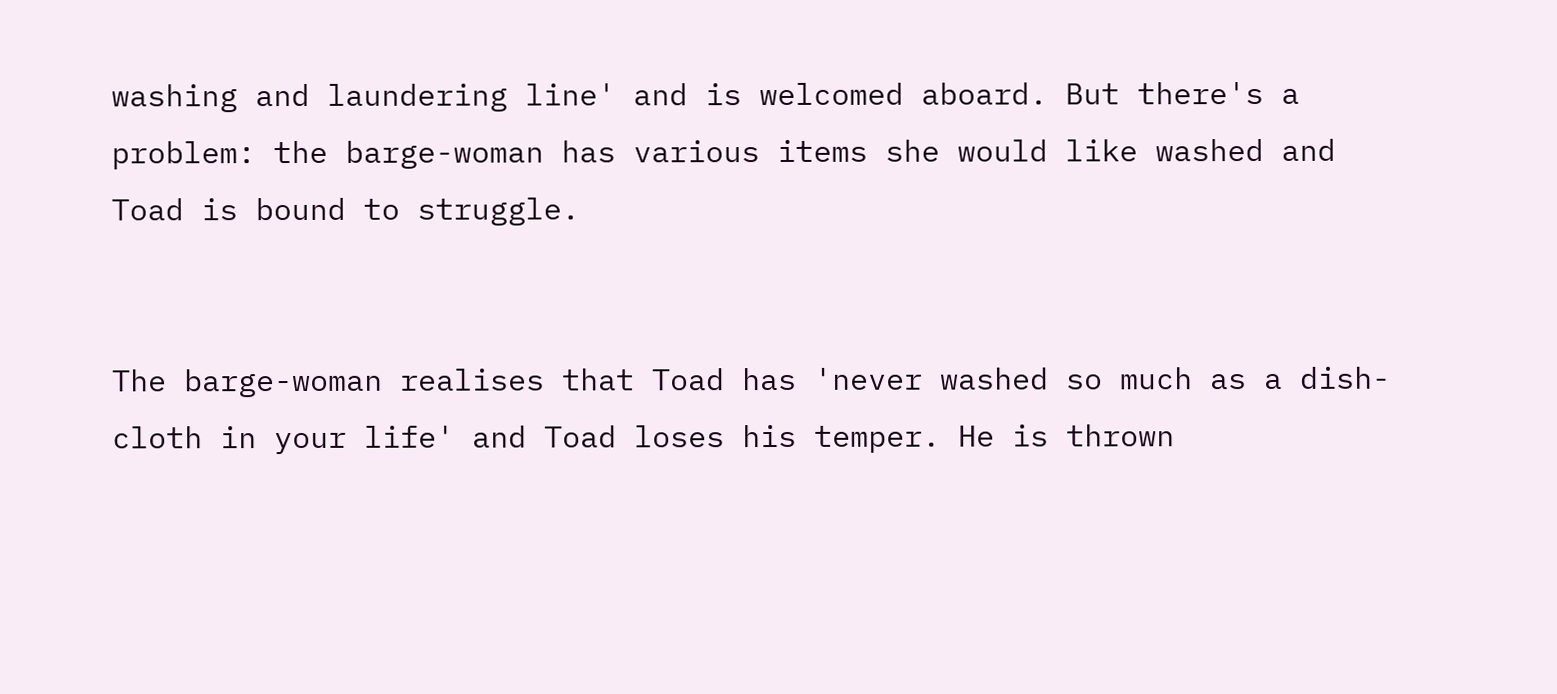washing and laundering line' and is welcomed aboard. But there's a problem: the barge-woman has various items she would like washed and Toad is bound to struggle.


The barge-woman realises that Toad has 'never washed so much as a dish-cloth in your life' and Toad loses his temper. He is thrown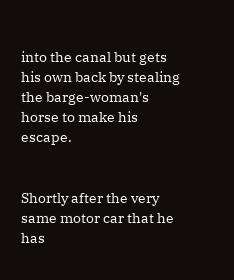into the canal but gets his own back by stealing the barge-woman's horse to make his escape.


Shortly after the very same motor car that he has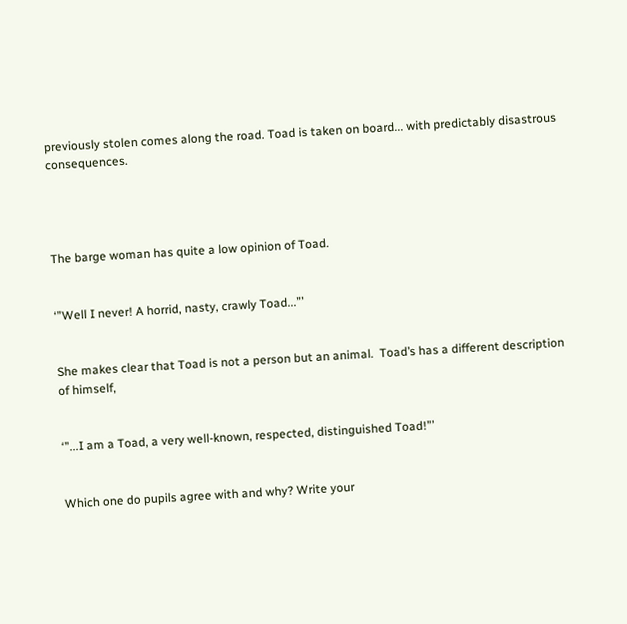previously stolen comes along the road. Toad is taken on board... with predictably disastrous consequences.




The barge woman has quite a low opinion of Toad.


‘”Well I never! A horrid, nasty, crawly Toad...”’


She makes clear that Toad is not a person but an animal.  Toad’s has a different description of himself,


‘”...I am a Toad, a very well-known, respected, distinguished Toad!”’


Which one do pupils agree with and why? Write your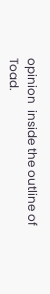opinion  inside the outline of Toad.